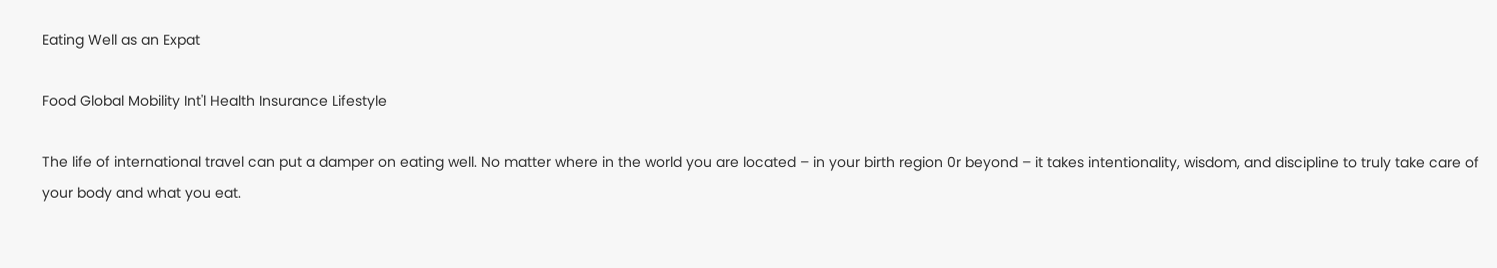Eating Well as an Expat

Food Global Mobility Int'l Health Insurance Lifestyle

The life of international travel can put a damper on eating well. No matter where in the world you are located – in your birth region 0r beyond – it takes intentionality, wisdom, and discipline to truly take care of your body and what you eat.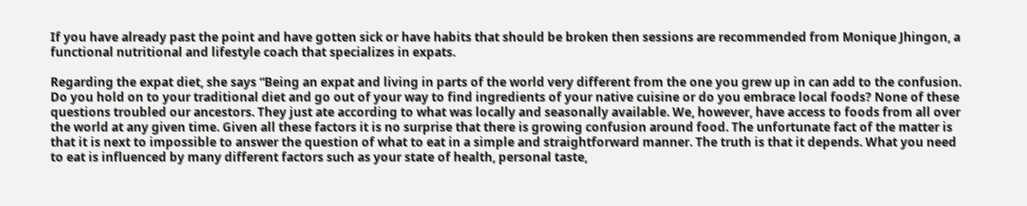If you have already past the point and have gotten sick or have habits that should be broken then sessions are recommended from Monique Jhingon, a functional nutritional and lifestyle coach that specializes in expats.

Regarding the expat diet, she says “Being an expat and living in parts of the world very different from the one you grew up in can add to the confusion. Do you hold on to your traditional diet and go out of your way to find ingredients of your native cuisine or do you embrace local foods? None of these questions troubled our ancestors. They just ate according to what was locally and seasonally available. We, however, have access to foods from all over the world at any given time. Given all these factors it is no surprise that there is growing confusion around food. The unfortunate fact of the matter is that it is next to impossible to answer the question of what to eat in a simple and straightforward manner. The truth is that it depends. What you need to eat is influenced by many different factors such as your state of health, personal taste,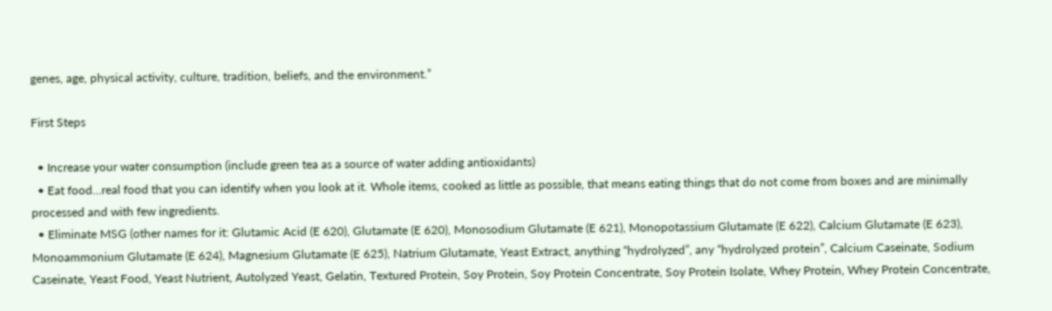genes, age, physical activity, culture, tradition, beliefs, and the environment.”

First Steps

  • Increase your water consumption (include green tea as a source of water adding antioxidants)
  • Eat food…real food that you can identify when you look at it. Whole items, cooked as little as possible, that means eating things that do not come from boxes and are minimally processed and with few ingredients.
  • Eliminate MSG (other names for it: Glutamic Acid (E 620), Glutamate (E 620), Monosodium Glutamate (E 621), Monopotassium Glutamate (E 622), Calcium Glutamate (E 623), Monoammonium Glutamate (E 624), Magnesium Glutamate (E 625), Natrium Glutamate, Yeast Extract, anything “hydrolyzed”, any “hydrolyzed protein”, Calcium Caseinate, Sodium Caseinate, Yeast Food, Yeast Nutrient, Autolyzed Yeast, Gelatin, Textured Protein, Soy Protein, Soy Protein Concentrate, Soy Protein Isolate, Whey Protein, Whey Protein Concentrate,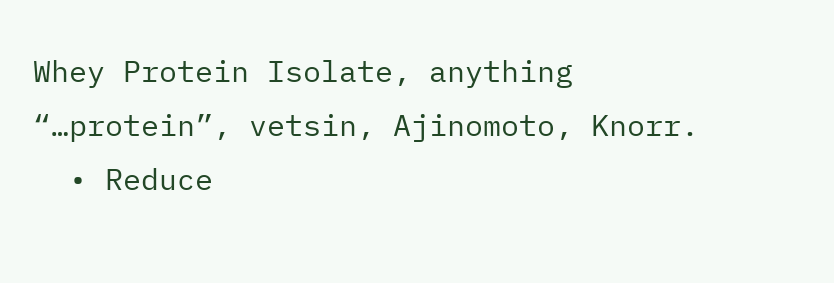Whey Protein Isolate, anything “…protein”, vetsin, Ajinomoto, Knorr.
  • Reduce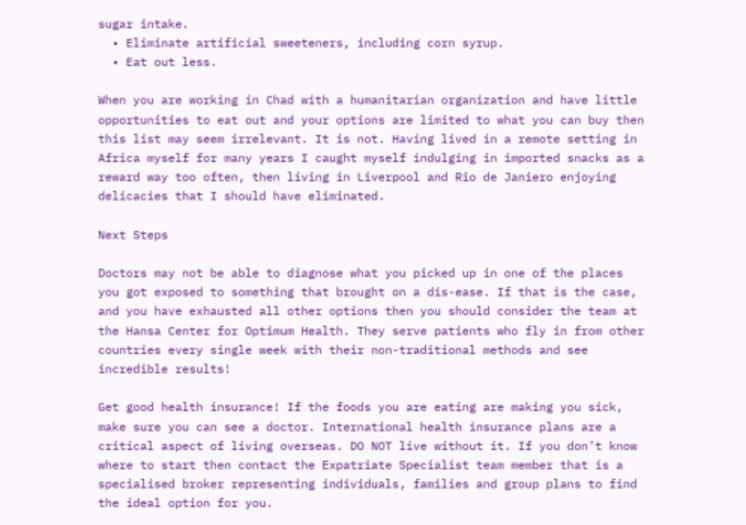sugar intake.
  • Eliminate artificial sweeteners, including corn syrup.
  • Eat out less.

When you are working in Chad with a humanitarian organization and have little opportunities to eat out and your options are limited to what you can buy then this list may seem irrelevant. It is not. Having lived in a remote setting in Africa myself for many years I caught myself indulging in imported snacks as a reward way too often, then living in Liverpool and Rio de Janiero enjoying delicacies that I should have eliminated.

Next Steps

Doctors may not be able to diagnose what you picked up in one of the places you got exposed to something that brought on a dis-ease. If that is the case, and you have exhausted all other options then you should consider the team at the Hansa Center for Optimum Health. They serve patients who fly in from other countries every single week with their non-traditional methods and see incredible results!

Get good health insurance! If the foods you are eating are making you sick, make sure you can see a doctor. International health insurance plans are a critical aspect of living overseas. DO NOT live without it. If you don’t know where to start then contact the Expatriate Specialist team member that is a specialised broker representing individuals, families and group plans to find the ideal option for you.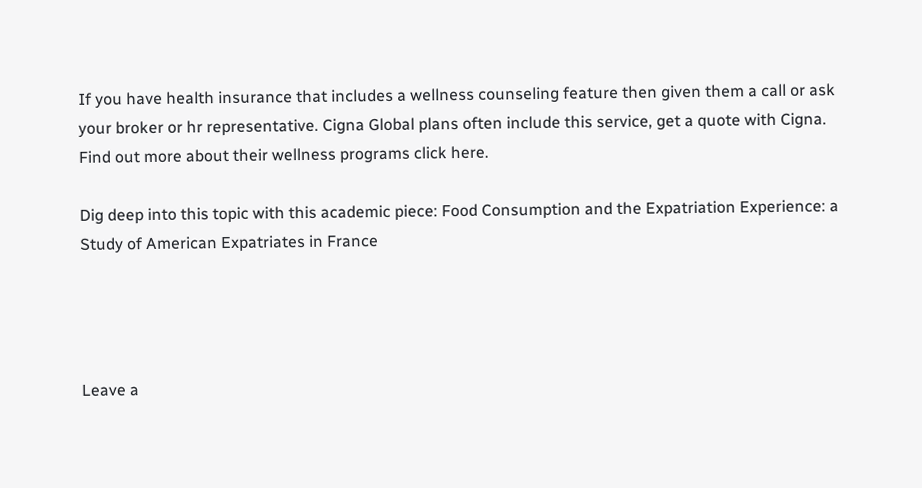If you have health insurance that includes a wellness counseling feature then given them a call or ask your broker or hr representative. Cigna Global plans often include this service, get a quote with Cigna. Find out more about their wellness programs click here.

Dig deep into this topic with this academic piece: Food Consumption and the Expatriation Experience: a Study of American Expatriates in France




Leave a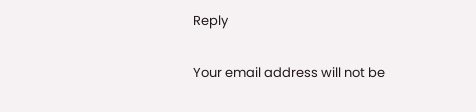Reply

Your email address will not be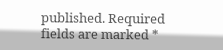published. Required fields are marked *